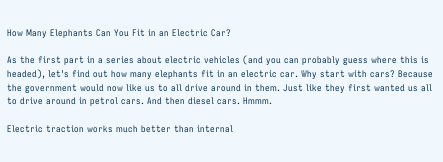How Many Elephants Can You Fit in an Electric Car?

As the first part in a series about electric vehicles (and you can probably guess where this is headed), let's find out how many elephants fit in an electric car. Why start with cars? Because the government would now like us to all drive around in them. Just like they first wanted us all to drive around in petrol cars. And then diesel cars. Hmmm.

Electric traction works much better than internal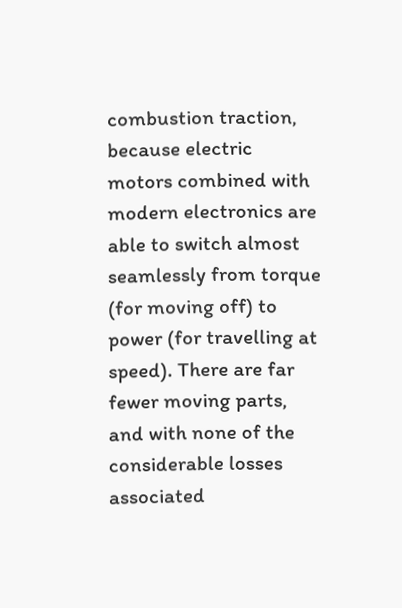combustion traction, because electric motors combined with modern electronics are able to switch almost seamlessly from torque (for moving off) to power (for travelling at speed). There are far fewer moving parts, and with none of the considerable losses associated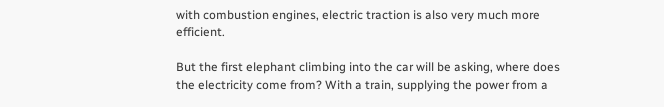with combustion engines, electric traction is also very much more efficient.

But the first elephant climbing into the car will be asking, where does the electricity come from? With a train, supplying the power from a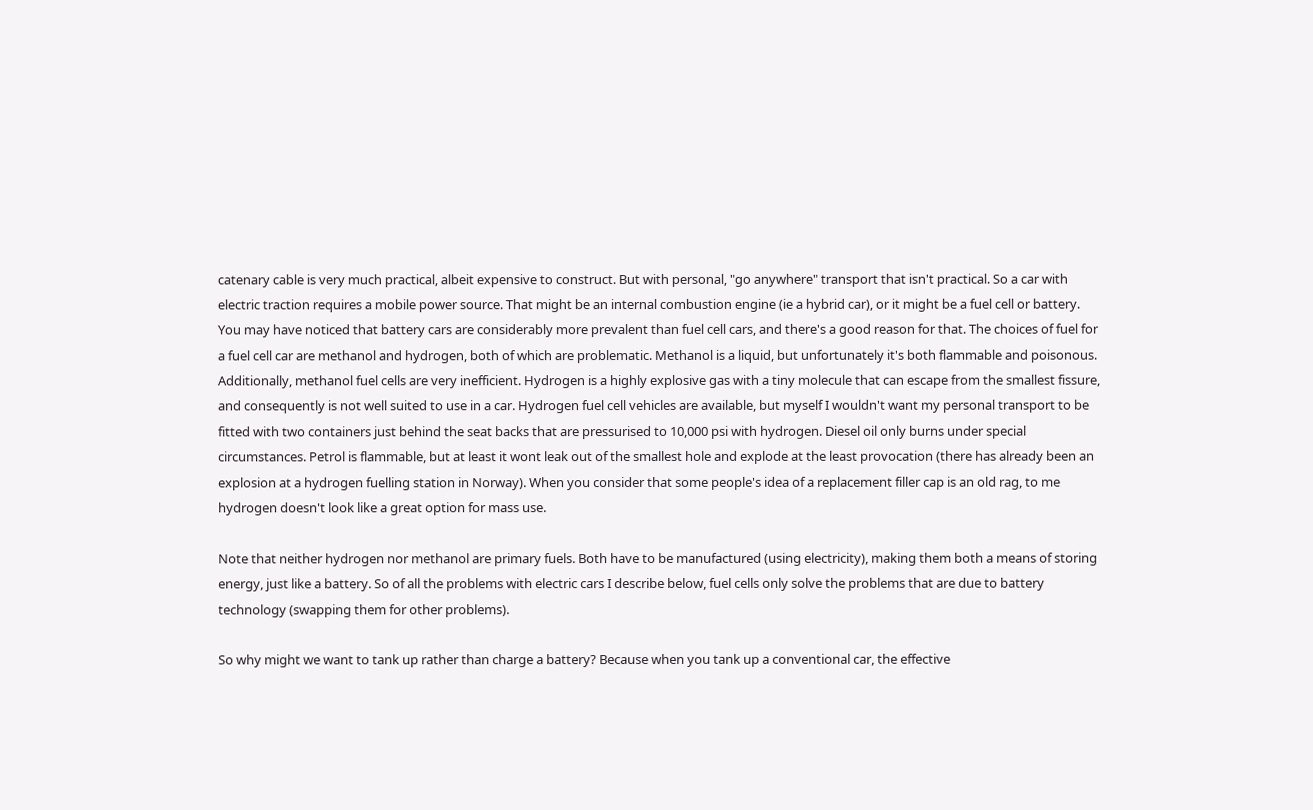catenary cable is very much practical, albeit expensive to construct. But with personal, "go anywhere" transport that isn't practical. So a car with electric traction requires a mobile power source. That might be an internal combustion engine (ie a hybrid car), or it might be a fuel cell or battery. You may have noticed that battery cars are considerably more prevalent than fuel cell cars, and there's a good reason for that. The choices of fuel for a fuel cell car are methanol and hydrogen, both of which are problematic. Methanol is a liquid, but unfortunately it's both flammable and poisonous. Additionally, methanol fuel cells are very inefficient. Hydrogen is a highly explosive gas with a tiny molecule that can escape from the smallest fissure, and consequently is not well suited to use in a car. Hydrogen fuel cell vehicles are available, but myself I wouldn't want my personal transport to be fitted with two containers just behind the seat backs that are pressurised to 10,000 psi with hydrogen. Diesel oil only burns under special circumstances. Petrol is flammable, but at least it wont leak out of the smallest hole and explode at the least provocation (there has already been an explosion at a hydrogen fuelling station in Norway). When you consider that some people's idea of a replacement filler cap is an old rag, to me hydrogen doesn't look like a great option for mass use.

Note that neither hydrogen nor methanol are primary fuels. Both have to be manufactured (using electricity), making them both a means of storing energy, just like a battery. So of all the problems with electric cars I describe below, fuel cells only solve the problems that are due to battery technology (swapping them for other problems).

So why might we want to tank up rather than charge a battery? Because when you tank up a conventional car, the effective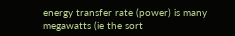energy transfer rate (power) is many megawatts (ie the sort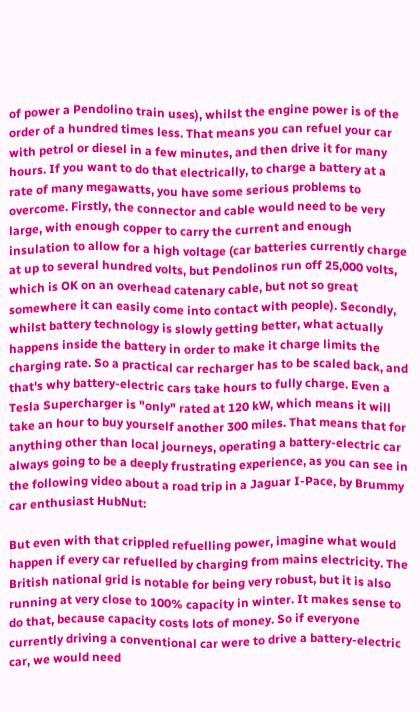of power a Pendolino train uses), whilst the engine power is of the order of a hundred times less. That means you can refuel your car with petrol or diesel in a few minutes, and then drive it for many hours. If you want to do that electrically, to charge a battery at a rate of many megawatts, you have some serious problems to overcome. Firstly, the connector and cable would need to be very large, with enough copper to carry the current and enough insulation to allow for a high voltage (car batteries currently charge at up to several hundred volts, but Pendolinos run off 25,000 volts, which is OK on an overhead catenary cable, but not so great somewhere it can easily come into contact with people). Secondly, whilst battery technology is slowly getting better, what actually happens inside the battery in order to make it charge limits the charging rate. So a practical car recharger has to be scaled back, and that's why battery-electric cars take hours to fully charge. Even a Tesla Supercharger is "only" rated at 120 kW, which means it will take an hour to buy yourself another 300 miles. That means that for anything other than local journeys, operating a battery-electric car always going to be a deeply frustrating experience, as you can see in the following video about a road trip in a Jaguar I-Pace, by Brummy car enthusiast HubNut:

But even with that crippled refuelling power, imagine what would happen if every car refuelled by charging from mains electricity. The British national grid is notable for being very robust, but it is also running at very close to 100% capacity in winter. It makes sense to do that, because capacity costs lots of money. So if everyone currently driving a conventional car were to drive a battery-electric car, we would need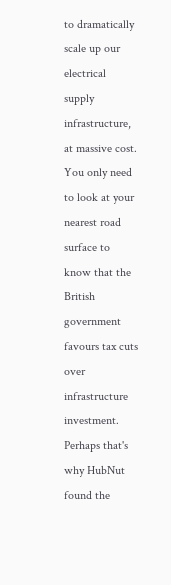to dramatically scale up our electrical supply infrastructure, at massive cost. You only need to look at your nearest road surface to know that the British government favours tax cuts over infrastructure investment. Perhaps that's why HubNut found the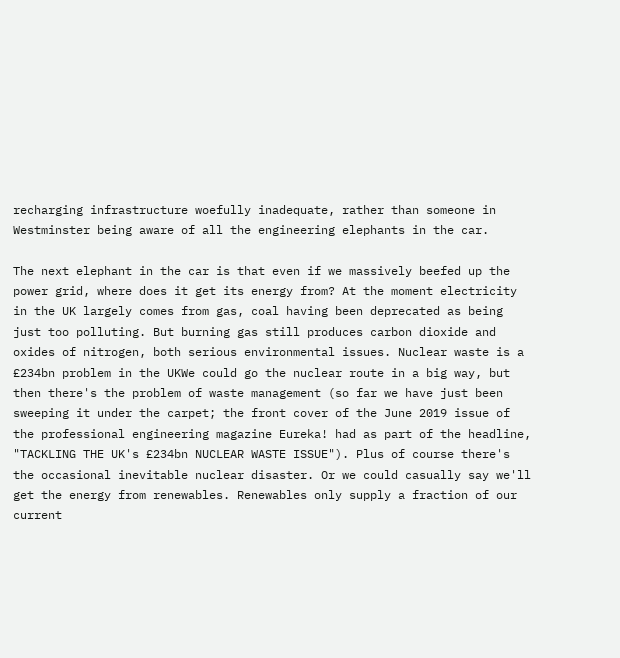recharging infrastructure woefully inadequate, rather than someone in Westminster being aware of all the engineering elephants in the car.

The next elephant in the car is that even if we massively beefed up the power grid, where does it get its energy from? At the moment electricity in the UK largely comes from gas, coal having been deprecated as being just too polluting. But burning gas still produces carbon dioxide and oxides of nitrogen, both serious environmental issues. Nuclear waste is a £234bn problem in the UKWe could go the nuclear route in a big way, but then there's the problem of waste management (so far we have just been sweeping it under the carpet; the front cover of the June 2019 issue of the professional engineering magazine Eureka! had as part of the headline, "TACKLING THE UK's £234bn NUCLEAR WASTE ISSUE"). Plus of course there's the occasional inevitable nuclear disaster. Or we could casually say we'll get the energy from renewables. Renewables only supply a fraction of our current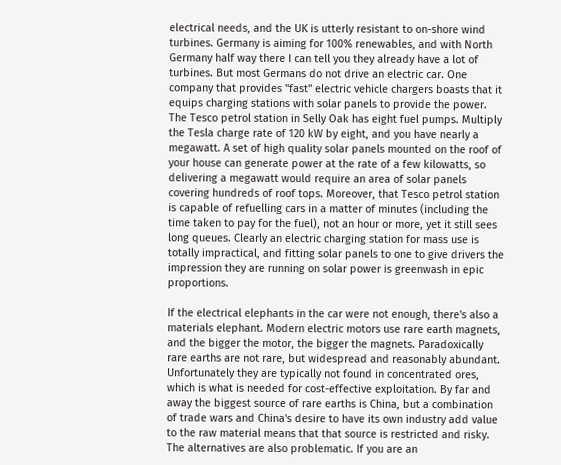electrical needs, and the UK is utterly resistant to on-shore wind turbines. Germany is aiming for 100% renewables, and with North Germany half way there I can tell you they already have a lot of turbines. But most Germans do not drive an electric car. One company that provides "fast" electric vehicle chargers boasts that it equips charging stations with solar panels to provide the power. The Tesco petrol station in Selly Oak has eight fuel pumps. Multiply the Tesla charge rate of 120 kW by eight, and you have nearly a megawatt. A set of high quality solar panels mounted on the roof of your house can generate power at the rate of a few kilowatts, so delivering a megawatt would require an area of solar panels covering hundreds of roof tops. Moreover, that Tesco petrol station is capable of refuelling cars in a matter of minutes (including the time taken to pay for the fuel), not an hour or more, yet it still sees long queues. Clearly an electric charging station for mass use is totally impractical, and fitting solar panels to one to give drivers the impression they are running on solar power is greenwash in epic proportions.

If the electrical elephants in the car were not enough, there's also a materials elephant. Modern electric motors use rare earth magnets, and the bigger the motor, the bigger the magnets. Paradoxically rare earths are not rare, but widespread and reasonably abundant. Unfortunately they are typically not found in concentrated ores, which is what is needed for cost-effective exploitation. By far and away the biggest source of rare earths is China, but a combination of trade wars and China's desire to have its own industry add value to the raw material means that that source is restricted and risky. The alternatives are also problematic. If you are an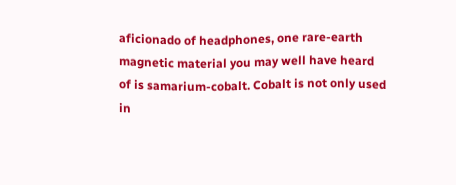aficionado of headphones, one rare-earth magnetic material you may well have heard of is samarium-cobalt. Cobalt is not only used in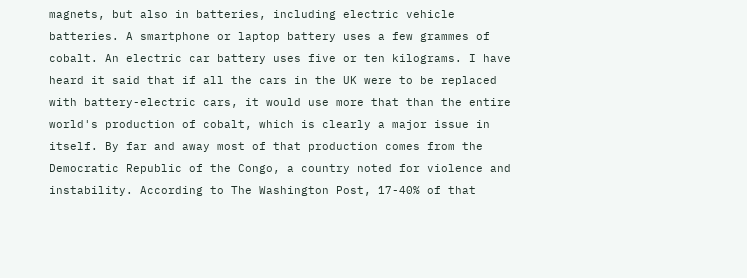magnets, but also in batteries, including electric vehicle batteries. A smartphone or laptop battery uses a few grammes of cobalt. An electric car battery uses five or ten kilograms. I have heard it said that if all the cars in the UK were to be replaced with battery-electric cars, it would use more that than the entire world's production of cobalt, which is clearly a major issue in itself. By far and away most of that production comes from the Democratic Republic of the Congo, a country noted for violence and instability. According to The Washington Post, 17-40% of that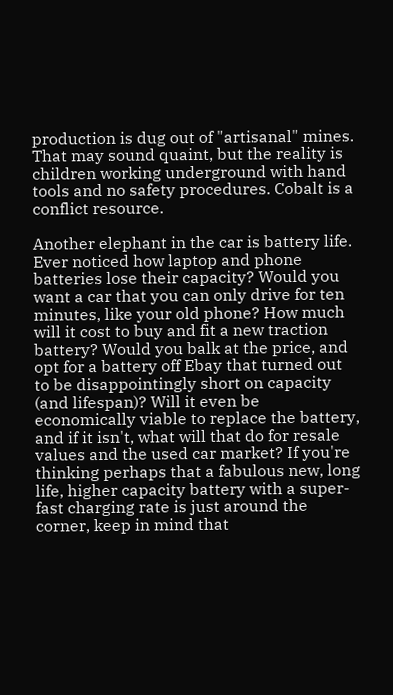production is dug out of "artisanal" mines. That may sound quaint, but the reality is children working underground with hand tools and no safety procedures. Cobalt is a conflict resource.

Another elephant in the car is battery life. Ever noticed how laptop and phone batteries lose their capacity? Would you want a car that you can only drive for ten minutes, like your old phone? How much will it cost to buy and fit a new traction battery? Would you balk at the price, and opt for a battery off Ebay that turned out to be disappointingly short on capacity (and lifespan)? Will it even be economically viable to replace the battery, and if it isn't, what will that do for resale values and the used car market? If you're thinking perhaps that a fabulous new, long life, higher capacity battery with a super-fast charging rate is just around the corner, keep in mind that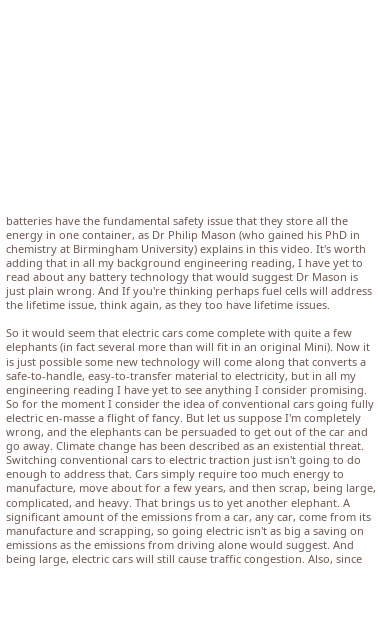batteries have the fundamental safety issue that they store all the energy in one container, as Dr Philip Mason (who gained his PhD in chemistry at Birmingham University) explains in this video. It's worth adding that in all my background engineering reading, I have yet to read about any battery technology that would suggest Dr Mason is just plain wrong. And If you're thinking perhaps fuel cells will address the lifetime issue, think again, as they too have lifetime issues.

So it would seem that electric cars come complete with quite a few elephants (in fact several more than will fit in an original Mini). Now it is just possible some new technology will come along that converts a safe-to-handle, easy-to-transfer material to electricity, but in all my engineering reading I have yet to see anything I consider promising. So for the moment I consider the idea of conventional cars going fully electric en-masse a flight of fancy. But let us suppose I'm completely wrong, and the elephants can be persuaded to get out of the car and go away. Climate change has been described as an existential threat. Switching conventional cars to electric traction just isn't going to do enough to address that. Cars simply require too much energy to manufacture, move about for a few years, and then scrap, being large, complicated, and heavy. That brings us to yet another elephant. A significant amount of the emissions from a car, any car, come from its manufacture and scrapping, so going electric isn't as big a saving on emissions as the emissions from driving alone would suggest. And being large, electric cars will still cause traffic congestion. Also, since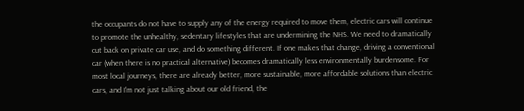the occupants do not have to supply any of the energy required to move them, electric cars will continue to promote the unhealthy, sedentary lifestyles that are undermining the NHS. We need to dramatically cut back on private car use, and do something different. If one makes that change, driving a conventional car (when there is no practical alternative) becomes dramatically less environmentally burdensome. For most local journeys, there are already better, more sustainable, more affordable solutions than electric cars, and I'm not just talking about our old friend, the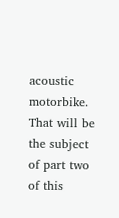acoustic motorbike. That will be the subject of part two of this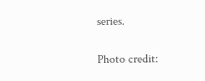series.

Photo credit: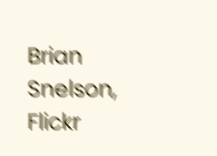Brian Snelson, Flickr